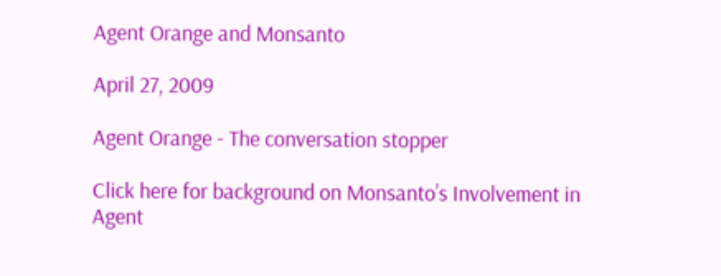Agent Orange and Monsanto

April 27, 2009

Agent Orange - The conversation stopper

Click here for background on Monsanto’s Involvement in Agent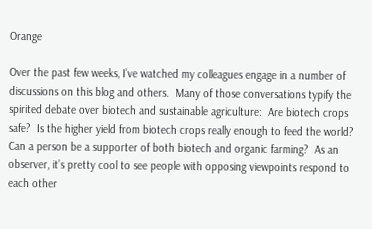Orange

Over the past few weeks, I’ve watched my colleagues engage in a number of discussions on this blog and others.  Many of those conversations typify the spirited debate over biotech and sustainable agriculture:  Are biotech crops safe?  Is the higher yield from biotech crops really enough to feed the world?  Can a person be a supporter of both biotech and organic farming?  As an observer, it’s pretty cool to see people with opposing viewpoints respond to each other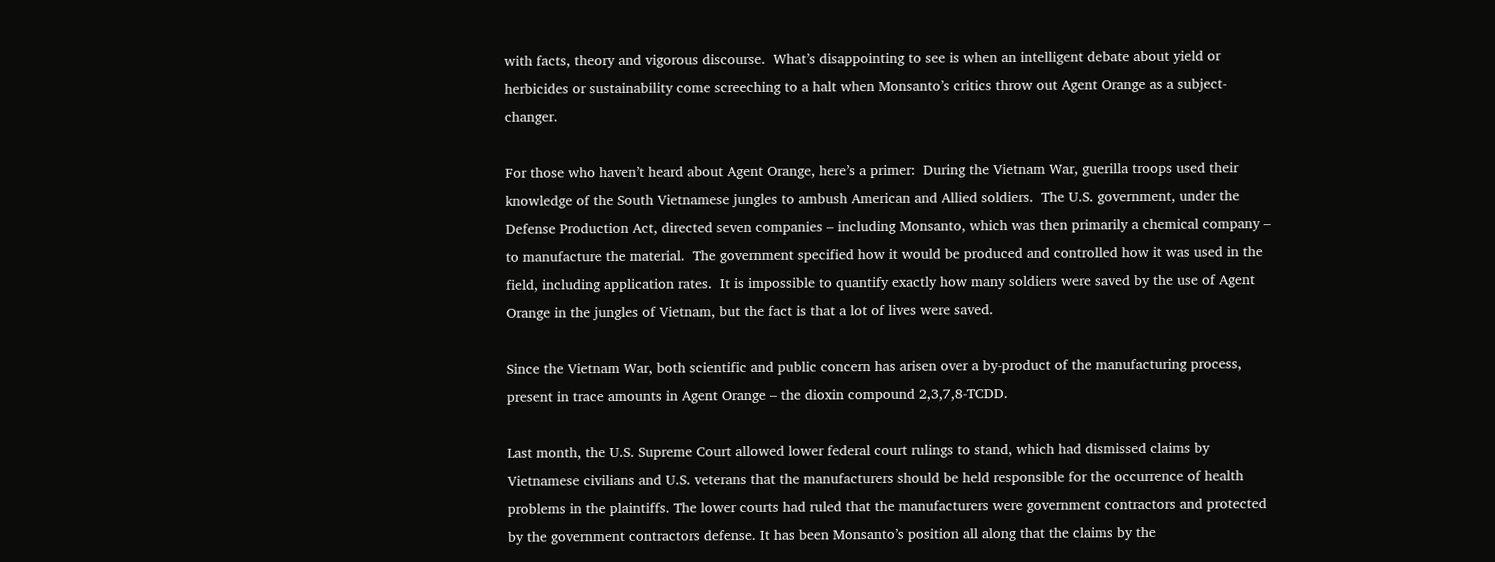with facts, theory and vigorous discourse.  What’s disappointing to see is when an intelligent debate about yield or herbicides or sustainability come screeching to a halt when Monsanto’s critics throw out Agent Orange as a subject-changer.

For those who haven’t heard about Agent Orange, here’s a primer:  During the Vietnam War, guerilla troops used their knowledge of the South Vietnamese jungles to ambush American and Allied soldiers.  The U.S. government, under the Defense Production Act, directed seven companies – including Monsanto, which was then primarily a chemical company – to manufacture the material.  The government specified how it would be produced and controlled how it was used in the field, including application rates.  It is impossible to quantify exactly how many soldiers were saved by the use of Agent Orange in the jungles of Vietnam, but the fact is that a lot of lives were saved.

Since the Vietnam War, both scientific and public concern has arisen over a by-product of the manufacturing process, present in trace amounts in Agent Orange – the dioxin compound 2,3,7,8-TCDD.

Last month, the U.S. Supreme Court allowed lower federal court rulings to stand, which had dismissed claims by Vietnamese civilians and U.S. veterans that the manufacturers should be held responsible for the occurrence of health problems in the plaintiffs. The lower courts had ruled that the manufacturers were government contractors and protected by the government contractors defense. It has been Monsanto’s position all along that the claims by the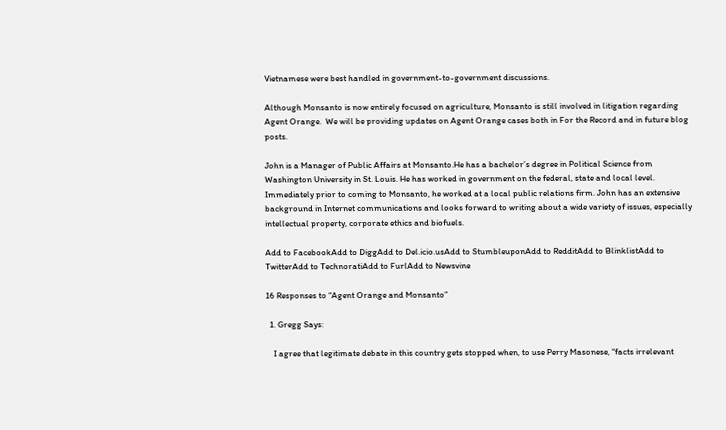Vietnamese were best handled in government-to-government discussions.

Although Monsanto is now entirely focused on agriculture, Monsanto is still involved in litigation regarding Agent Orange.  We will be providing updates on Agent Orange cases both in For the Record and in future blog posts.

John is a Manager of Public Affairs at Monsanto.He has a bachelor’s degree in Political Science from Washington University in St. Louis. He has worked in government on the federal, state and local level. Immediately prior to coming to Monsanto, he worked at a local public relations firm. John has an extensive background in Internet communications and looks forward to writing about a wide variety of issues, especially intellectual property, corporate ethics and biofuels.

Add to FacebookAdd to DiggAdd to Del.icio.usAdd to StumbleuponAdd to RedditAdd to BlinklistAdd to TwitterAdd to TechnoratiAdd to FurlAdd to Newsvine

16 Responses to “Agent Orange and Monsanto”

  1. Gregg Says:

    I agree that legitimate debate in this country gets stopped when, to use Perry Masonese, “facts irrelevant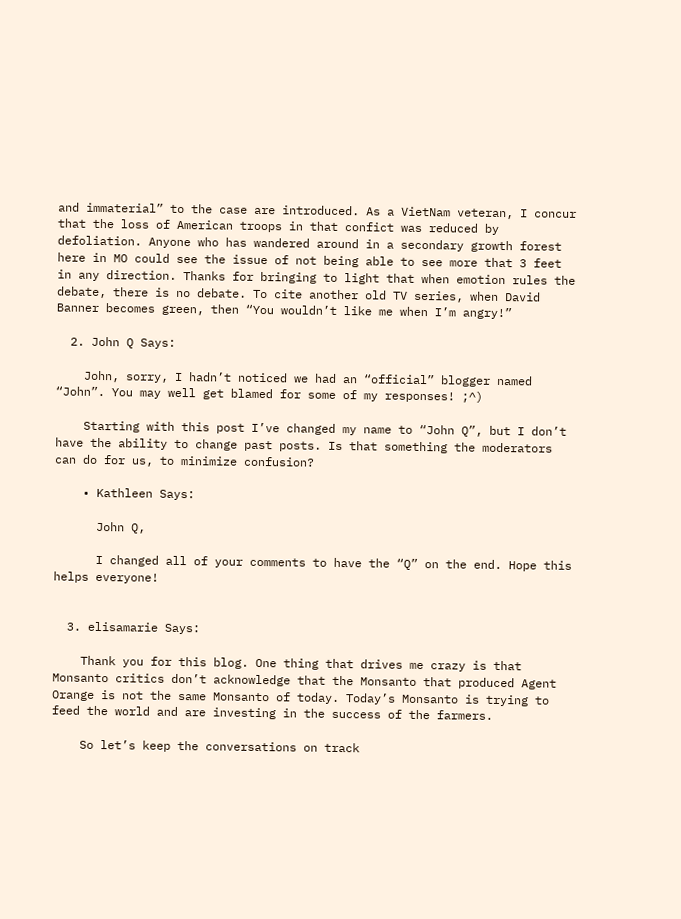and immaterial” to the case are introduced. As a VietNam veteran, I concur that the loss of American troops in that confict was reduced by defoliation. Anyone who has wandered around in a secondary growth forest here in MO could see the issue of not being able to see more that 3 feet in any direction. Thanks for bringing to light that when emotion rules the debate, there is no debate. To cite another old TV series, when David Banner becomes green, then “You wouldn’t like me when I’m angry!”

  2. John Q Says:

    John, sorry, I hadn’t noticed we had an “official” blogger named “John”. You may well get blamed for some of my responses! ;^)

    Starting with this post I’ve changed my name to “John Q”, but I don’t have the ability to change past posts. Is that something the moderators can do for us, to minimize confusion?

    • Kathleen Says:

      John Q,

      I changed all of your comments to have the “Q” on the end. Hope this helps everyone!


  3. elisamarie Says:

    Thank you for this blog. One thing that drives me crazy is that Monsanto critics don’t acknowledge that the Monsanto that produced Agent Orange is not the same Monsanto of today. Today’s Monsanto is trying to feed the world and are investing in the success of the farmers.

    So let’s keep the conversations on track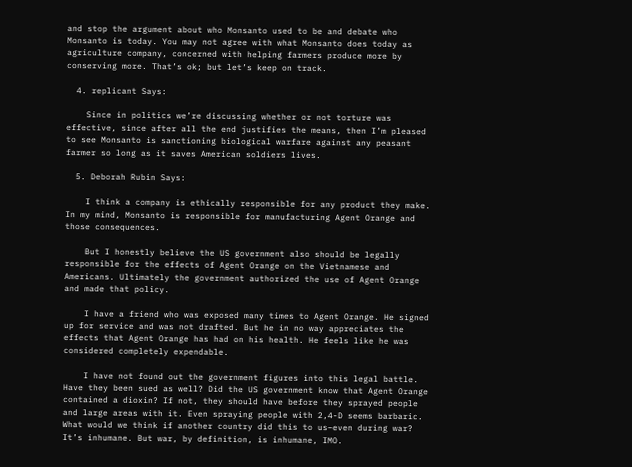and stop the argument about who Monsanto used to be and debate who Monsanto is today. You may not agree with what Monsanto does today as agriculture company, concerned with helping farmers produce more by conserving more. That’s ok; but let’s keep on track.

  4. replicant Says:

    Since in politics we’re discussing whether or not torture was effective, since after all the end justifies the means, then I’m pleased to see Monsanto is sanctioning biological warfare against any peasant farmer so long as it saves American soldiers lives.

  5. Deborah Rubin Says:

    I think a company is ethically responsible for any product they make. In my mind, Monsanto is responsible for manufacturing Agent Orange and those consequences.

    But I honestly believe the US government also should be legally responsible for the effects of Agent Orange on the Vietnamese and Americans. Ultimately the government authorized the use of Agent Orange and made that policy.

    I have a friend who was exposed many times to Agent Orange. He signed up for service and was not drafted. But he in no way appreciates the effects that Agent Orange has had on his health. He feels like he was considered completely expendable.

    I have not found out the government figures into this legal battle. Have they been sued as well? Did the US government know that Agent Orange contained a dioxin? If not, they should have before they sprayed people and large areas with it. Even spraying people with 2,4-D seems barbaric. What would we think if another country did this to us–even during war? It’s inhumane. But war, by definition, is inhumane, IMO.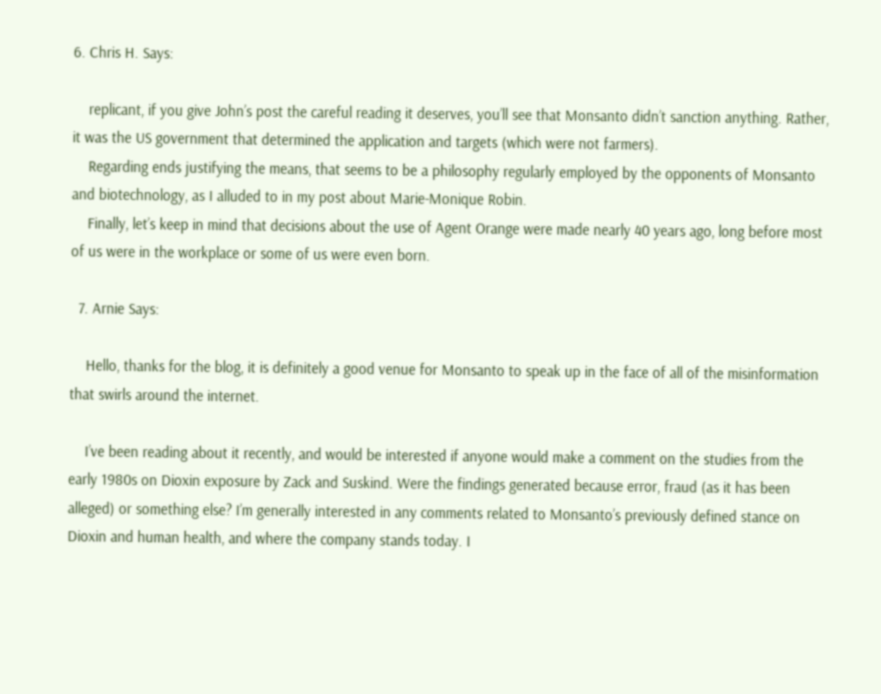6. Chris H. Says:

    replicant, if you give John’s post the careful reading it deserves, you’ll see that Monsanto didn’t sanction anything. Rather, it was the US government that determined the application and targets (which were not farmers).
    Regarding ends justifying the means, that seems to be a philosophy regularly employed by the opponents of Monsanto and biotechnology, as I alluded to in my post about Marie-Monique Robin.
    Finally, let’s keep in mind that decisions about the use of Agent Orange were made nearly 40 years ago, long before most of us were in the workplace or some of us were even born.

  7. Arnie Says:

    Hello, thanks for the blog, it is definitely a good venue for Monsanto to speak up in the face of all of the misinformation that swirls around the internet.

    I’ve been reading about it recently, and would be interested if anyone would make a comment on the studies from the early 1980s on Dioxin exposure by Zack and Suskind. Were the findings generated because error, fraud (as it has been alleged) or something else? I’m generally interested in any comments related to Monsanto’s previously defined stance on Dioxin and human health, and where the company stands today. I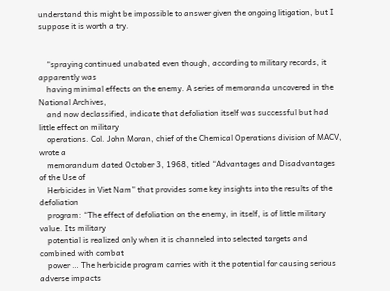understand this might be impossible to answer given the ongoing litigation, but I suppose it is worth a try.


    “spraying continued unabated even though, according to military records, it apparently was
    having minimal effects on the enemy. A series of memoranda uncovered in the National Archives,
    and now declassified, indicate that defoliation itself was successful but had little effect on military
    operations. Col. John Moran, chief of the Chemical Operations division of MACV, wrote a
    memorandum dated October 3, 1968, titled “Advantages and Disadvantages of the Use of
    Herbicides in Viet Nam” that provides some key insights into the results of the defoliation
    program: “The effect of defoliation on the enemy, in itself, is of little military value. Its military
    potential is realized only when it is channeled into selected targets and combined with combat
    power … The herbicide program carries with it the potential for causing serious adverse impacts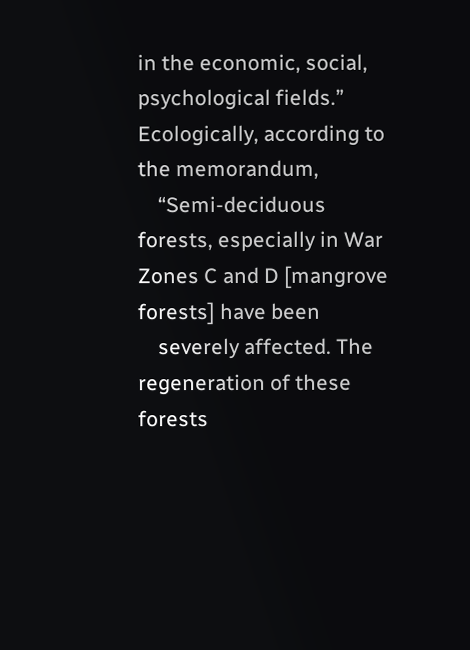in the economic, social, psychological fields.” Ecologically, according to the memorandum,
    “Semi-deciduous forests, especially in War Zones C and D [mangrove forests] have been
    severely affected. The regeneration of these forests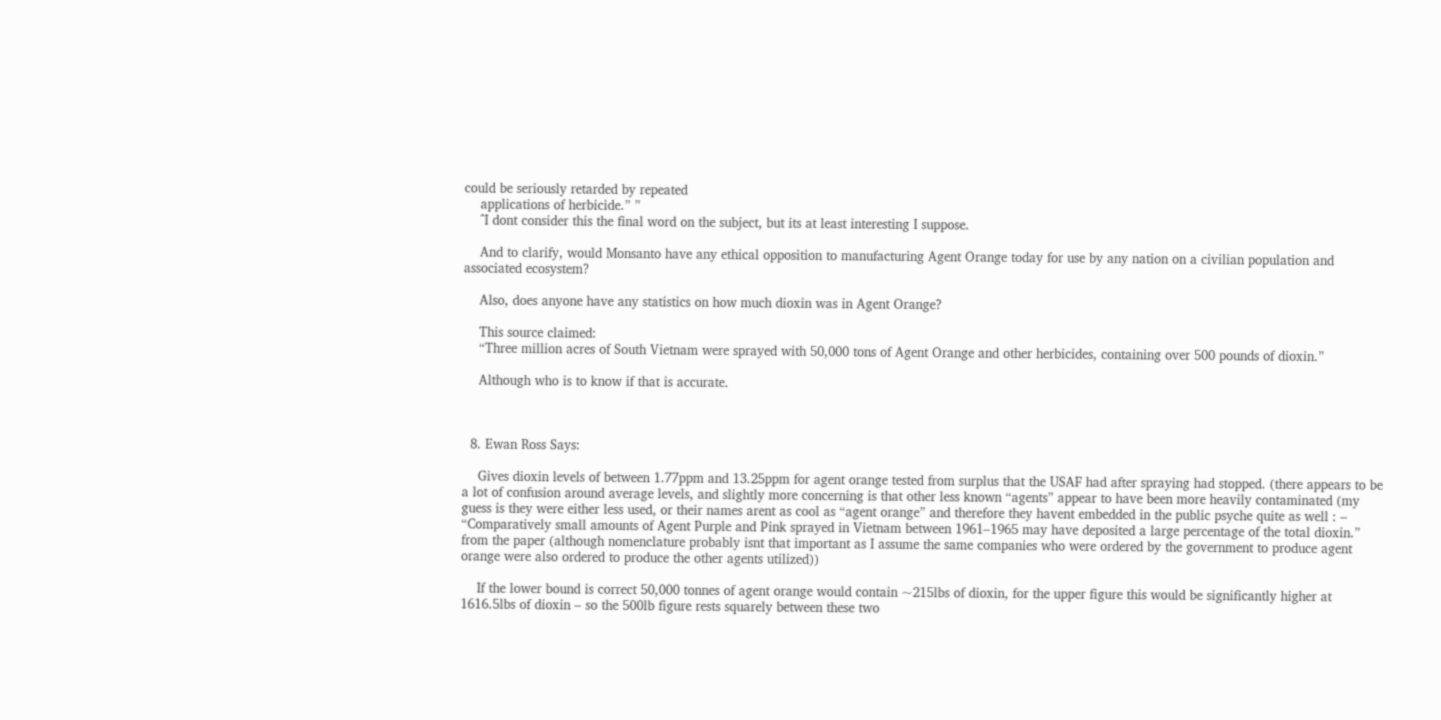could be seriously retarded by repeated
    applications of herbicide.” ”
    ^I dont consider this the final word on the subject, but its at least interesting I suppose.

    And to clarify, would Monsanto have any ethical opposition to manufacturing Agent Orange today for use by any nation on a civilian population and associated ecosystem?

    Also, does anyone have any statistics on how much dioxin was in Agent Orange?

    This source claimed:
    “Three million acres of South Vietnam were sprayed with 50,000 tons of Agent Orange and other herbicides, containing over 500 pounds of dioxin.”

    Although who is to know if that is accurate.



  8. Ewan Ross Says:

    Gives dioxin levels of between 1.77ppm and 13.25ppm for agent orange tested from surplus that the USAF had after spraying had stopped. (there appears to be a lot of confusion around average levels, and slightly more concerning is that other less known “agents” appear to have been more heavily contaminated (my guess is they were either less used, or their names arent as cool as “agent orange” and therefore they havent embedded in the public psyche quite as well : – “Comparatively small amounts of Agent Purple and Pink sprayed in Vietnam between 1961–1965 may have deposited a large percentage of the total dioxin.” from the paper (although nomenclature probably isnt that important as I assume the same companies who were ordered by the government to produce agent orange were also ordered to produce the other agents utilized))

    If the lower bound is correct 50,000 tonnes of agent orange would contain ~215lbs of dioxin, for the upper figure this would be significantly higher at 1616.5lbs of dioxin – so the 500lb figure rests squarely between these two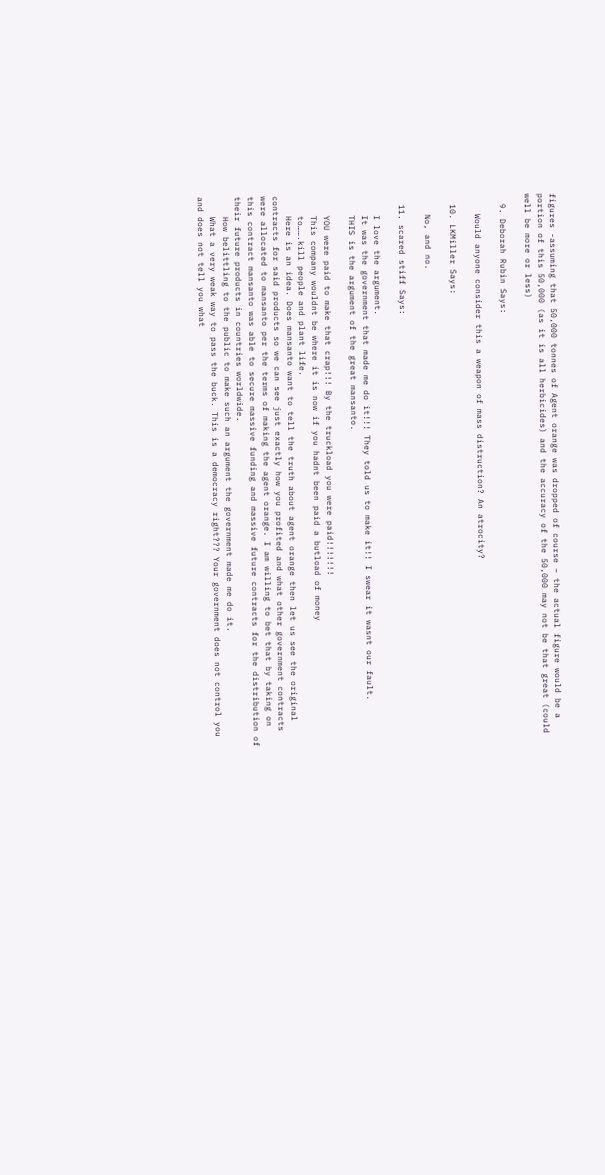figures -assuming that 50,000 tonnes of Agent orange was dropped of course – the actual figure would be a portion of this 50,000 (as it is all herbicides) and the accuracy of the 50,000 may not be that great (could well be more or less)

  9. Deborah Rubin Says:

    Would anyone consider this a weapon of mass distruction? An atrocity?

  10. LKMiller Says:

    No, and no.

  11. scared stiff Says:

    I love the argument.
    It was the government that made me do it!!! They told us to make it!! I swear it wasnt our fault.
    THIS is the argument of the great mansanto.

    YOU were paid to make that crap!!! By the truckload you were paid!!!!!!!
    This company wouldnt be where it is now if you hadnt been paid a butload of money
    to…….kill people and plant life.
    Here is an idea. Does mansanto want to tell the truth about agent orange then let us see the original contracts for said products so we can see just exactly how you profited and what other government contracts were allocated to mansanto per the terms of making the agent orange. I am willing to bet that by taking on this contract mansanto was able to secure massive funding and massive future contracts for the distribution of their future products in countries worldwide.
    How belittling to the public to make such an argument the government made me do it.
    What a very weak way to pass the buck. This is a democracy right??? Your government does not control you and does not tell you what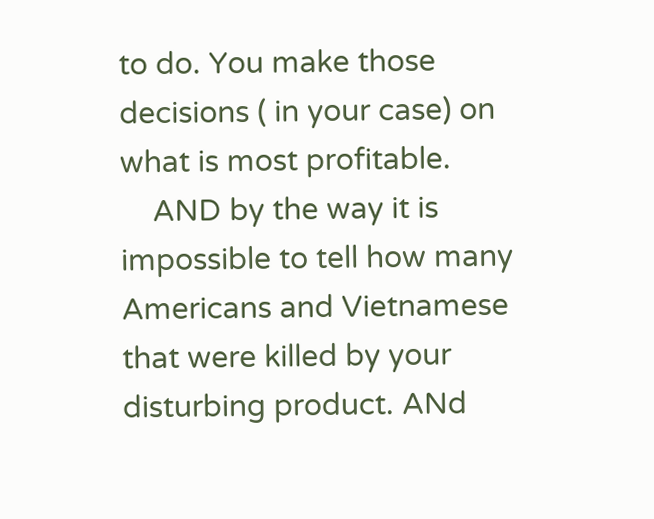to do. You make those decisions ( in your case) on what is most profitable.
    AND by the way it is impossible to tell how many Americans and Vietnamese that were killed by your disturbing product. ANd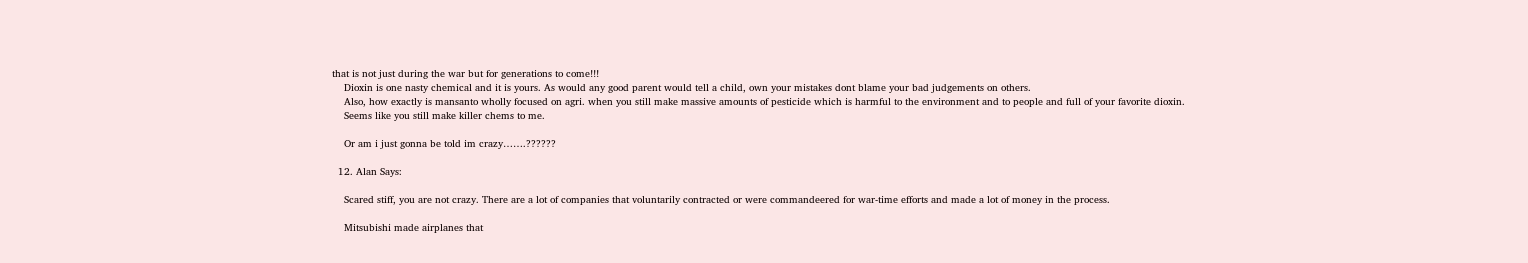that is not just during the war but for generations to come!!!
    Dioxin is one nasty chemical and it is yours. As would any good parent would tell a child, own your mistakes dont blame your bad judgements on others.
    Also, how exactly is mansanto wholly focused on agri. when you still make massive amounts of pesticide which is harmful to the environment and to people and full of your favorite dioxin.
    Seems like you still make killer chems to me.

    Or am i just gonna be told im crazy…….??????

  12. Alan Says:

    Scared stiff, you are not crazy. There are a lot of companies that voluntarily contracted or were commandeered for war-time efforts and made a lot of money in the process.

    Mitsubishi made airplanes that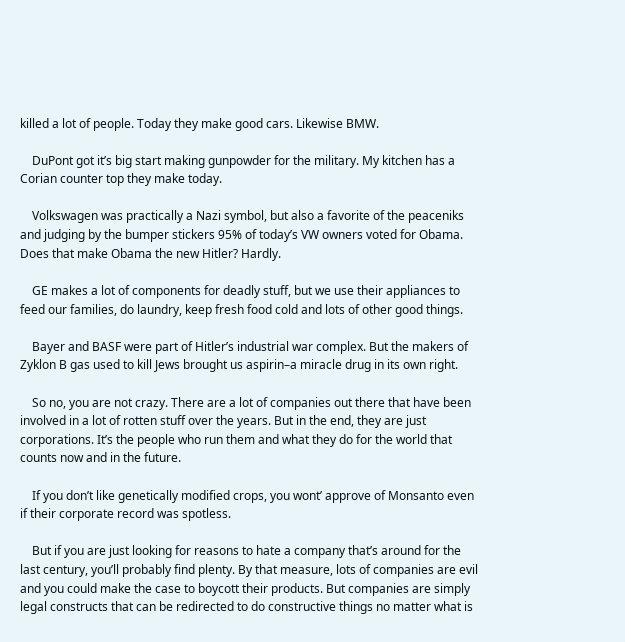killed a lot of people. Today they make good cars. Likewise BMW.

    DuPont got it’s big start making gunpowder for the military. My kitchen has a Corian counter top they make today.

    Volkswagen was practically a Nazi symbol, but also a favorite of the peaceniks and judging by the bumper stickers 95% of today’s VW owners voted for Obama. Does that make Obama the new Hitler? Hardly.

    GE makes a lot of components for deadly stuff, but we use their appliances to feed our families, do laundry, keep fresh food cold and lots of other good things.

    Bayer and BASF were part of Hitler’s industrial war complex. But the makers of Zyklon B gas used to kill Jews brought us aspirin–a miracle drug in its own right.

    So no, you are not crazy. There are a lot of companies out there that have been involved in a lot of rotten stuff over the years. But in the end, they are just corporations. It’s the people who run them and what they do for the world that counts now and in the future.

    If you don’t like genetically modified crops, you wont’ approve of Monsanto even if their corporate record was spotless.

    But if you are just looking for reasons to hate a company that’s around for the last century, you’ll probably find plenty. By that measure, lots of companies are evil and you could make the case to boycott their products. But companies are simply legal constructs that can be redirected to do constructive things no matter what is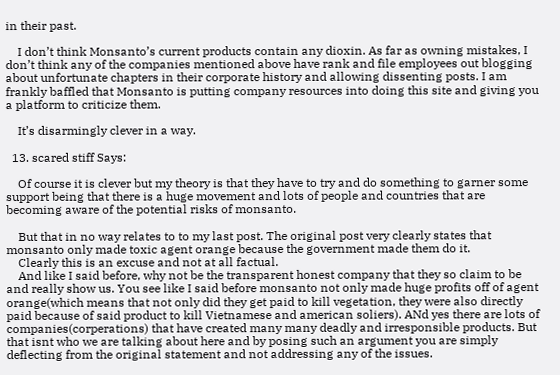in their past.

    I don’t think Monsanto’s current products contain any dioxin. As far as owning mistakes, I don’t think any of the companies mentioned above have rank and file employees out blogging about unfortunate chapters in their corporate history and allowing dissenting posts. I am frankly baffled that Monsanto is putting company resources into doing this site and giving you a platform to criticize them.

    It’s disarmingly clever in a way.

  13. scared stiff Says:

    Of course it is clever but my theory is that they have to try and do something to garner some support being that there is a huge movement and lots of people and countries that are becoming aware of the potential risks of monsanto.

    But that in no way relates to to my last post. The original post very clearly states that monsanto only made toxic agent orange because the government made them do it.
    Clearly this is an excuse and not at all factual.
    And like I said before, why not be the transparent honest company that they so claim to be and really show us. You see like I said before monsanto not only made huge profits off of agent orange(which means that not only did they get paid to kill vegetation, they were also directly paid because of said product to kill Vietnamese and american soliers). ANd yes there are lots of companies(corperations) that have created many many deadly and irresponsible products. But that isnt who we are talking about here and by posing such an argument you are simply deflecting from the original statement and not addressing any of the issues.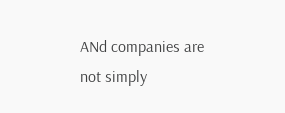ANd companies are not simply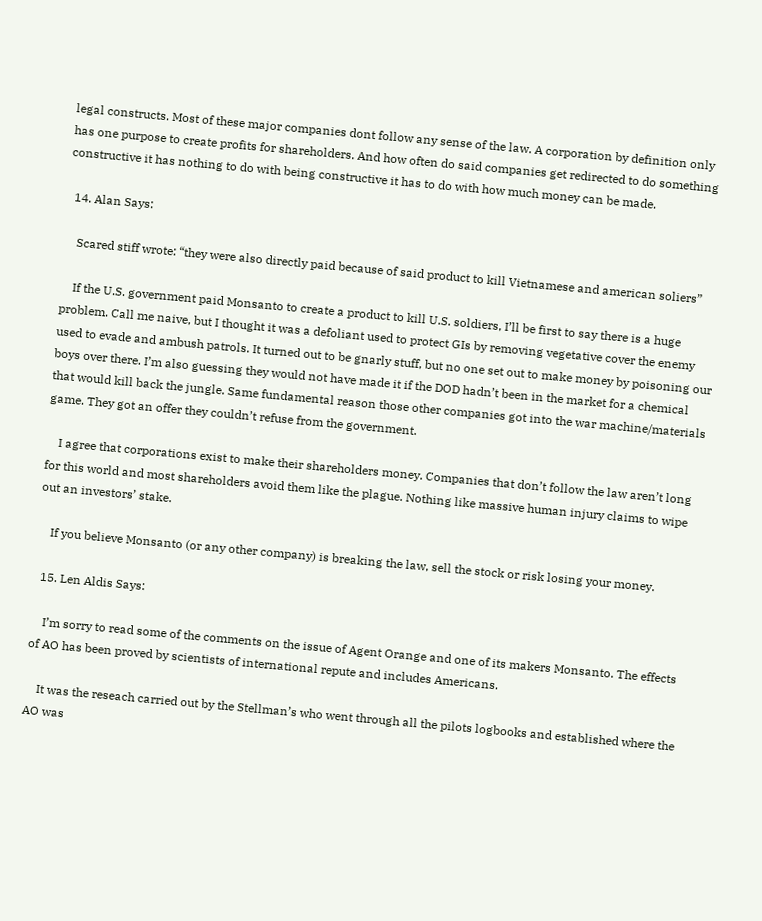legal constructs. Most of these major companies dont follow any sense of the law. A corporation by definition only has one purpose to create profits for shareholders. And how often do said companies get redirected to do something constructive it has nothing to do with being constructive it has to do with how much money can be made.

  14. Alan Says:

    Scared stiff wrote: “they were also directly paid because of said product to kill Vietnamese and american soliers”

    If the U.S. government paid Monsanto to create a product to kill U.S. soldiers, I’ll be first to say there is a huge problem. Call me naive, but I thought it was a defoliant used to protect GIs by removing vegetative cover the enemy used to evade and ambush patrols. It turned out to be gnarly stuff, but no one set out to make money by poisoning our boys over there. I’m also guessing they would not have made it if the DOD hadn’t been in the market for a chemical that would kill back the jungle. Same fundamental reason those other companies got into the war machine/materials game. They got an offer they couldn’t refuse from the government.

    I agree that corporations exist to make their shareholders money. Companies that don’t follow the law aren’t long for this world and most shareholders avoid them like the plague. Nothing like massive human injury claims to wipe out an investors’ stake.

    If you believe Monsanto (or any other company) is breaking the law, sell the stock or risk losing your money.

  15. Len Aldis Says:

    I’m sorry to read some of the comments on the issue of Agent Orange and one of its makers Monsanto. The effects of AO has been proved by scientists of international repute and includes Americans.

    It was the reseach carried out by the Stellman’s who went through all the pilots logbooks and established where the AO was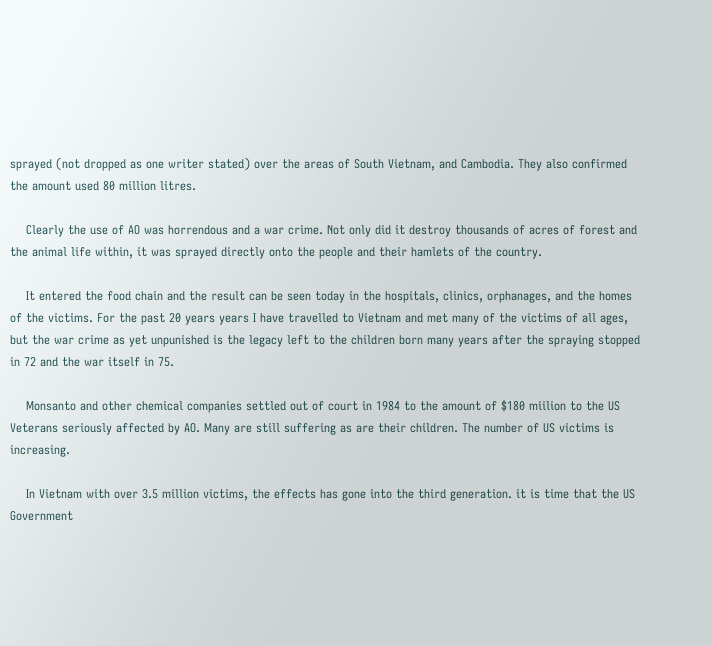sprayed (not dropped as one writer stated) over the areas of South Vietnam, and Cambodia. They also confirmed the amount used 80 million litres.

    Clearly the use of AO was horrendous and a war crime. Not only did it destroy thousands of acres of forest and the animal life within, it was sprayed directly onto the people and their hamlets of the country.

    It entered the food chain and the result can be seen today in the hospitals, clinics, orphanages, and the homes of the victims. For the past 20 years years I have travelled to Vietnam and met many of the victims of all ages, but the war crime as yet unpunished is the legacy left to the children born many years after the spraying stopped in 72 and the war itself in 75.

    Monsanto and other chemical companies settled out of court in 1984 to the amount of $180 miilion to the US Veterans seriously affected by AO. Many are still suffering as are their children. The number of US victims is increasing.

    In Vietnam with over 3.5 million victims, the effects has gone into the third generation. it is time that the US Government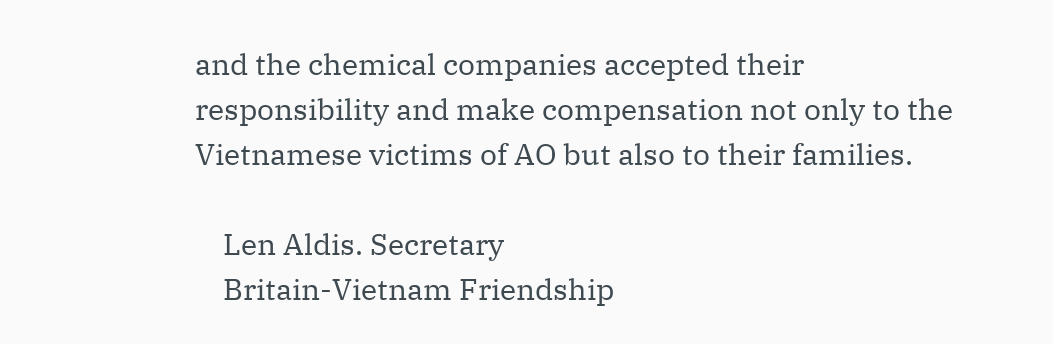and the chemical companies accepted their responsibility and make compensation not only to the Vietnamese victims of AO but also to their families.

    Len Aldis. Secretary
    Britain-Vietnam Friendship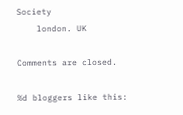Society
    london. UK

Comments are closed.

%d bloggers like this: